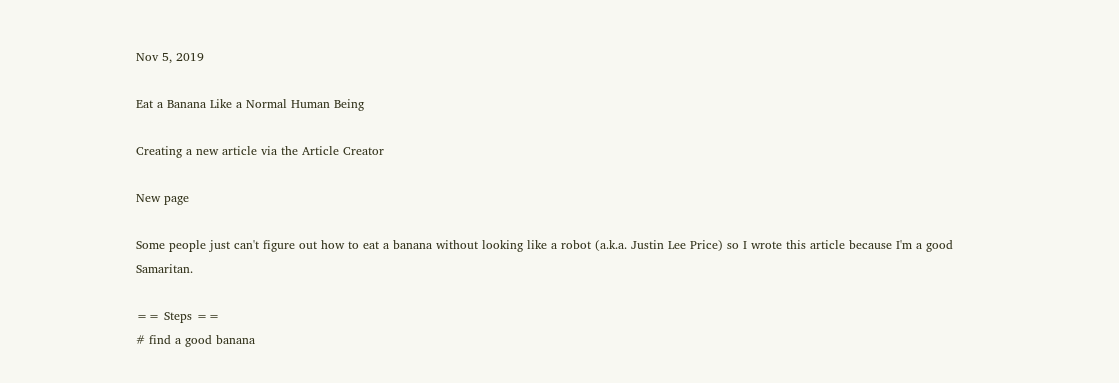Nov 5, 2019

Eat a Banana Like a Normal Human Being

Creating a new article via the Article Creator

New page

Some people just can't figure out how to eat a banana without looking like a robot (a.k.a. Justin Lee Price) so I wrote this article because I'm a good Samaritan.

== Steps ==
# find a good banana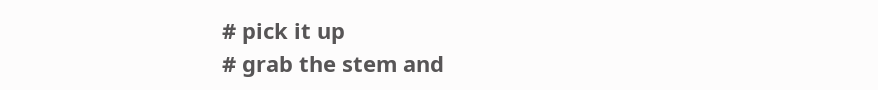# pick it up
# grab the stem and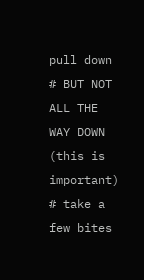pull down
# BUT NOT ALL THE WAY DOWN (this is important)
# take a few bites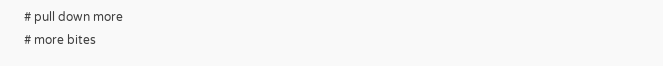# pull down more
# more bites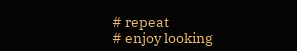# repeat
# enjoy looking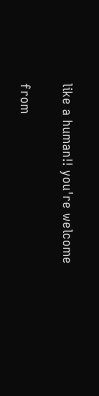like a human!! you're welcome

from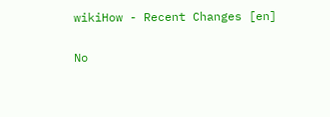wikiHow - Recent Changes [en]

No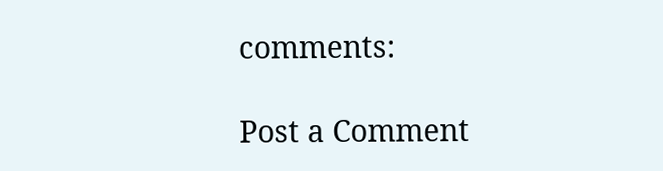comments:

Post a Comment